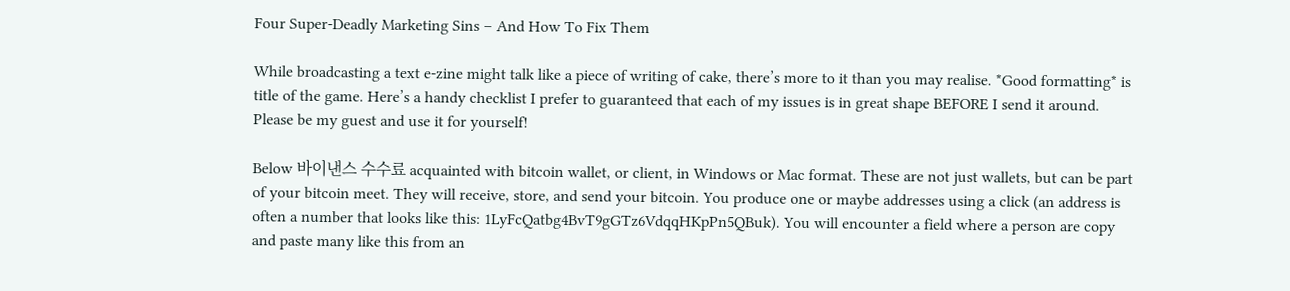Four Super-Deadly Marketing Sins – And How To Fix Them

While broadcasting a text e-zine might talk like a piece of writing of cake, there’s more to it than you may realise. *Good formatting* is title of the game. Here’s a handy checklist I prefer to guaranteed that each of my issues is in great shape BEFORE I send it around. Please be my guest and use it for yourself!

Below 바이낸스 수수료 acquainted with bitcoin wallet, or client, in Windows or Mac format. These are not just wallets, but can be part of your bitcoin meet. They will receive, store, and send your bitcoin. You produce one or maybe addresses using a click (an address is often a number that looks like this: 1LyFcQatbg4BvT9gGTz6VdqqHKpPn5QBuk). You will encounter a field where a person are copy and paste many like this from an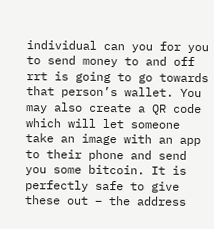individual can you for you to send money to and off rrt is going to go towards that person’s wallet. You may also create a QR code which will let someone take an image with an app to their phone and send you some bitcoin. It is perfectly safe to give these out – the address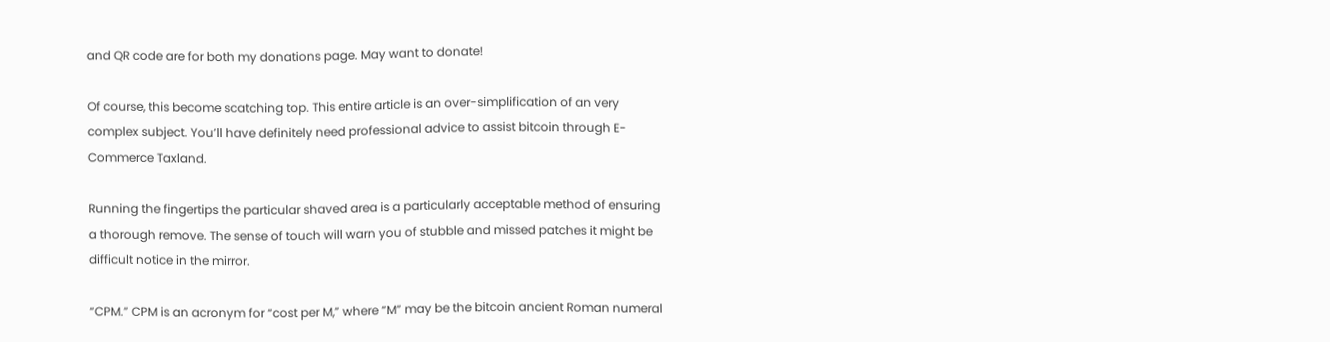and QR code are for both my donations page. May want to donate!

Of course, this become scatching top. This entire article is an over-simplification of an very complex subject. You’ll have definitely need professional advice to assist bitcoin through E-Commerce Taxland.

Running the fingertips the particular shaved area is a particularly acceptable method of ensuring a thorough remove. The sense of touch will warn you of stubble and missed patches it might be difficult notice in the mirror.

“CPM.” CPM is an acronym for “cost per M,” where “M” may be the bitcoin ancient Roman numeral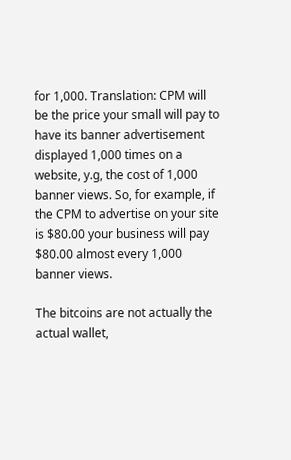for 1,000. Translation: CPM will be the price your small will pay to have its banner advertisement displayed 1,000 times on a website, y.g, the cost of 1,000 banner views. So, for example, if the CPM to advertise on your site is $80.00 your business will pay $80.00 almost every 1,000 banner views.

The bitcoins are not actually the actual wallet,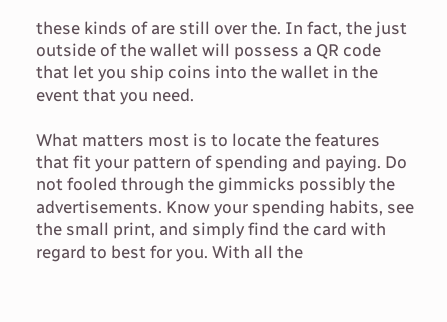these kinds of are still over the. In fact, the just outside of the wallet will possess a QR code that let you ship coins into the wallet in the event that you need.

What matters most is to locate the features that fit your pattern of spending and paying. Do not fooled through the gimmicks possibly the advertisements. Know your spending habits, see the small print, and simply find the card with regard to best for you. With all the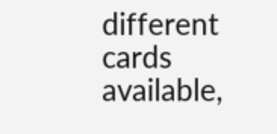different cards available,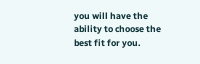you will have the ability to choose the best fit for you.